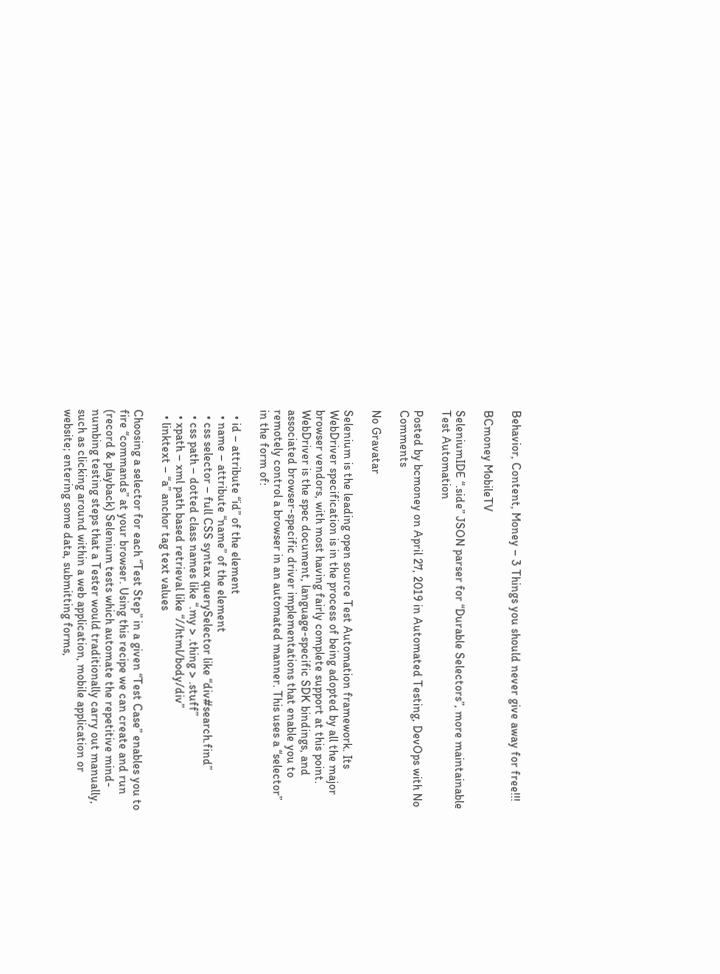Behavior, Content, Money – 3 Things you should never give away for free!!!

BCmoney MobileTV

SeleniumIDE “.side” JSON parser for “Durable Selectors”, more maintainable Test Automation

Posted by bcmoney on April 27, 2019 in Automated Testing, DevOps with No Comments

No Gravatar

Selenium is the leading open source Test Automation framework. Its WebDriver specification is in the process of being adopted by all the major browser vendors, with most having fairly complete support at this point. WebDriver is the spec document, language-specific SDK bindings, and associated browser-specific driver implementations that enable you to remotely control a browser in an automated manner. This uses a “selector” in the form of:

  • id – attribute “id” of the element
  • name – attribute “name” of the element
  • css selector – full CSS syntax querySelector like “div#search.find”
  • css path – dotted class names like “.my > .thing > .stuff”
  • xpath – xml path based retrieval like “//html/body/div”
  • linktext – “a” anchor tag text values

Choosing a selector for each “Test Step” in a given “Test Case” enables you to fire “commands” at your browser. Using this recipe we can create and run (record & playback) Selenium tests which automate the repetitive mind-numbing testing steps that a Tester would traditionally carry out manually, such as clicking around within a web application, mobile application or website; entering some data, submitting forms,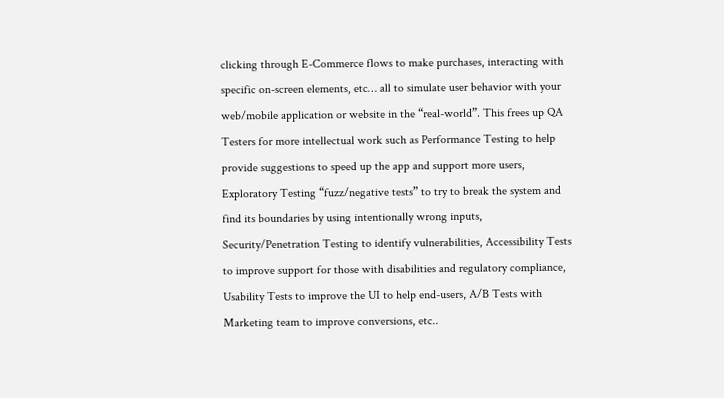clicking through E-Commerce flows to make purchases, interacting with specific on-screen elements, etc… all to simulate user behavior with your web/mobile application or website in the “real-world”. This frees up QA Testers for more intellectual work such as Performance Testing to help provide suggestions to speed up the app and support more users, Exploratory Testing “fuzz/negative tests” to try to break the system and find its boundaries by using intentionally wrong inputs, Security/Penetration Testing to identify vulnerabilities, Accessibility Tests to improve support for those with disabilities and regulatory compliance, Usability Tests to improve the UI to help end-users, A/B Tests with Marketing team to improve conversions, etc..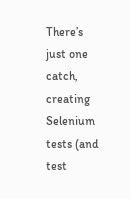There’s just one catch, creating Selenium tests (and test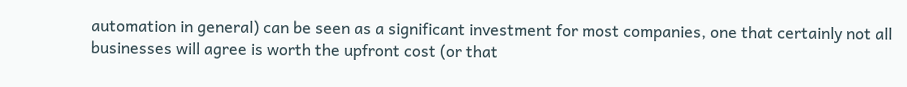automation in general) can be seen as a significant investment for most companies, one that certainly not all businesses will agree is worth the upfront cost (or that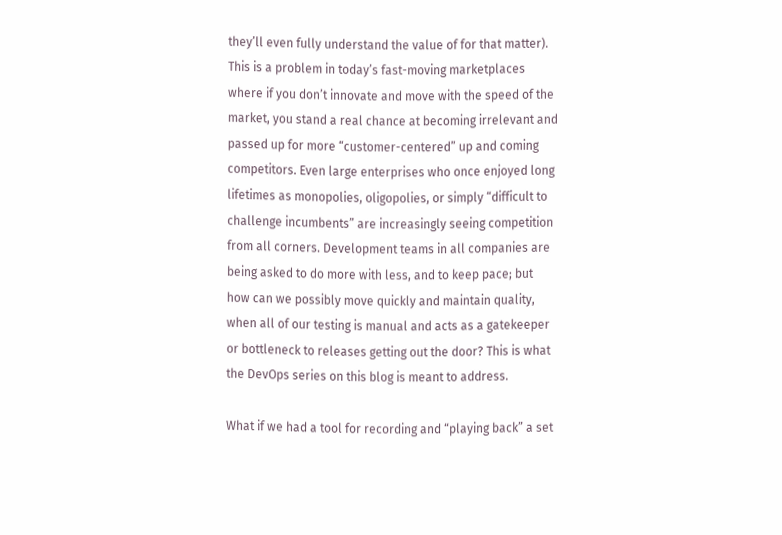they’ll even fully understand the value of for that matter). This is a problem in today’s fast-moving marketplaces where if you don’t innovate and move with the speed of the market, you stand a real chance at becoming irrelevant and passed up for more “customer-centered” up and coming competitors. Even large enterprises who once enjoyed long lifetimes as monopolies, oligopolies, or simply “difficult to challenge incumbents” are increasingly seeing competition from all corners. Development teams in all companies are being asked to do more with less, and to keep pace; but how can we possibly move quickly and maintain quality, when all of our testing is manual and acts as a gatekeeper or bottleneck to releases getting out the door? This is what the DevOps series on this blog is meant to address.

What if we had a tool for recording and “playing back” a set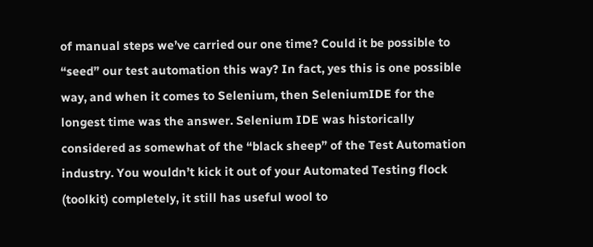of manual steps we’ve carried our one time? Could it be possible to “seed” our test automation this way? In fact, yes this is one possible way, and when it comes to Selenium, then SeleniumIDE for the longest time was the answer. Selenium IDE was historically considered as somewhat of the “black sheep” of the Test Automation industry. You wouldn’t kick it out of your Automated Testing flock (toolkit) completely, it still has useful wool to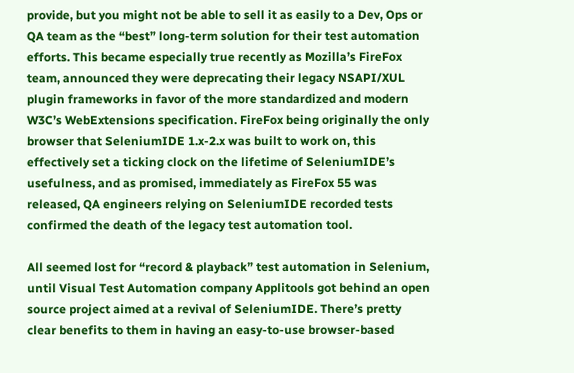provide, but you might not be able to sell it as easily to a Dev, Ops or QA team as the “best” long-term solution for their test automation efforts. This became especially true recently as Mozilla’s FireFox team, announced they were deprecating their legacy NSAPI/XUL plugin frameworks in favor of the more standardized and modern W3C’s WebExtensions specification. FireFox being originally the only browser that SeleniumIDE 1.x-2.x was built to work on, this effectively set a ticking clock on the lifetime of SeleniumIDE’s usefulness, and as promised, immediately as FireFox 55 was released, QA engineers relying on SeleniumIDE recorded tests confirmed the death of the legacy test automation tool.

All seemed lost for “record & playback” test automation in Selenium, until Visual Test Automation company Applitools got behind an open source project aimed at a revival of SeleniumIDE. There’s pretty clear benefits to them in having an easy-to-use browser-based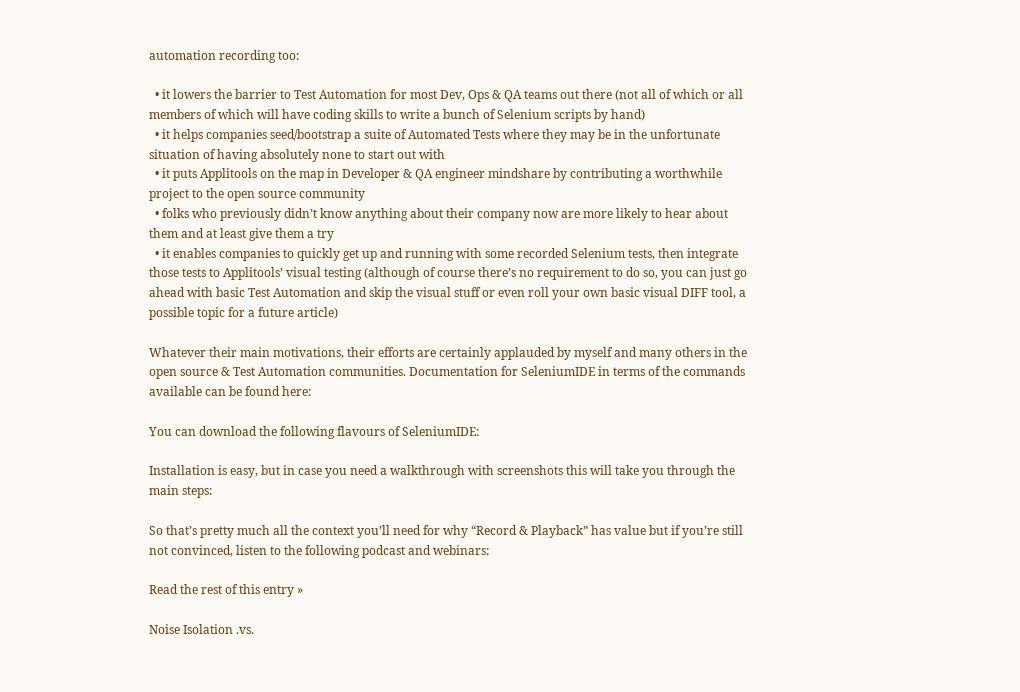automation recording too:

  • it lowers the barrier to Test Automation for most Dev, Ops & QA teams out there (not all of which or all members of which will have coding skills to write a bunch of Selenium scripts by hand)
  • it helps companies seed/bootstrap a suite of Automated Tests where they may be in the unfortunate situation of having absolutely none to start out with
  • it puts Applitools on the map in Developer & QA engineer mindshare by contributing a worthwhile project to the open source community
  • folks who previously didn’t know anything about their company now are more likely to hear about them and at least give them a try
  • it enables companies to quickly get up and running with some recorded Selenium tests, then integrate those tests to Applitools’ visual testing (although of course there’s no requirement to do so, you can just go ahead with basic Test Automation and skip the visual stuff or even roll your own basic visual DIFF tool, a possible topic for a future article)

Whatever their main motivations, their efforts are certainly applauded by myself and many others in the open source & Test Automation communities. Documentation for SeleniumIDE in terms of the commands available can be found here:

You can download the following flavours of SeleniumIDE:

Installation is easy, but in case you need a walkthrough with screenshots this will take you through the main steps:

So that’s pretty much all the context you’ll need for why “Record & Playback” has value but if you’re still not convinced, listen to the following podcast and webinars:

Read the rest of this entry »

Noise Isolation .vs.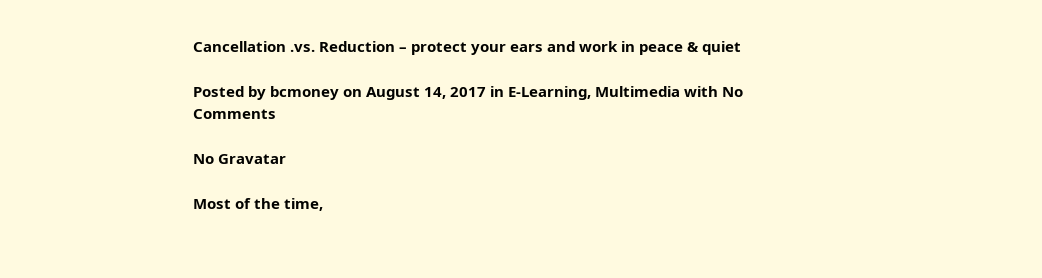Cancellation .vs. Reduction – protect your ears and work in peace & quiet

Posted by bcmoney on August 14, 2017 in E-Learning, Multimedia with No Comments

No Gravatar

Most of the time,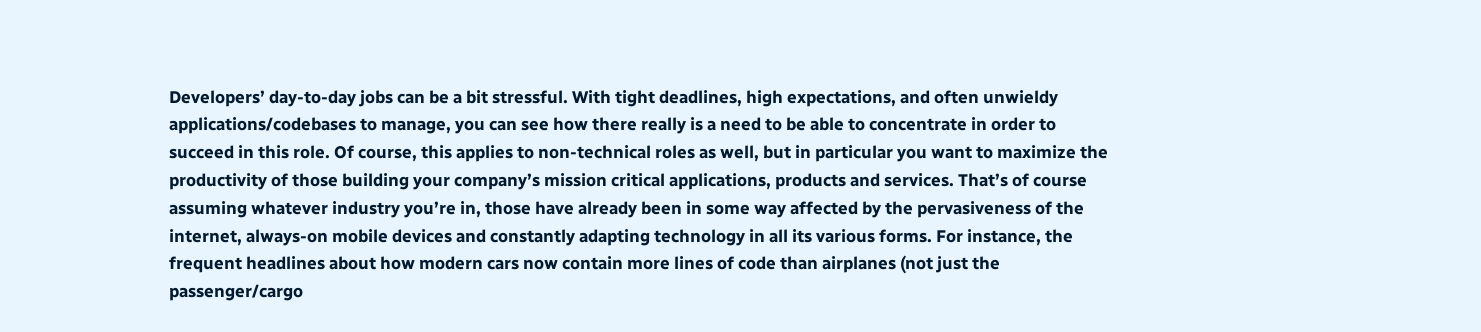Developers’ day-to-day jobs can be a bit stressful. With tight deadlines, high expectations, and often unwieldy applications/codebases to manage, you can see how there really is a need to be able to concentrate in order to succeed in this role. Of course, this applies to non-technical roles as well, but in particular you want to maximize the productivity of those building your company’s mission critical applications, products and services. That’s of course assuming whatever industry you’re in, those have already been in some way affected by the pervasiveness of the internet, always-on mobile devices and constantly adapting technology in all its various forms. For instance, the frequent headlines about how modern cars now contain more lines of code than airplanes (not just the passenger/cargo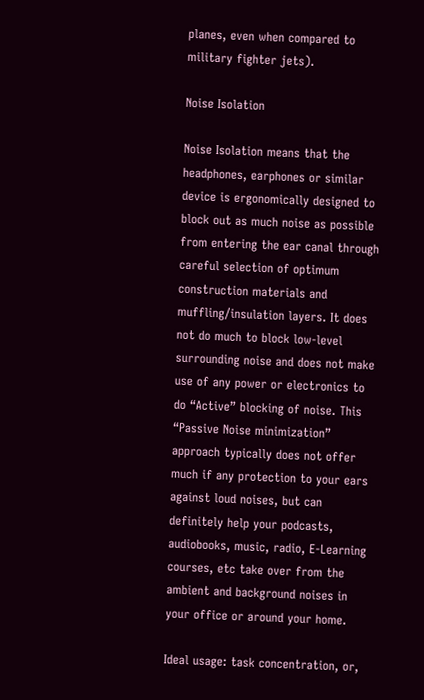planes, even when compared to military fighter jets).

Noise Isolation

Noise Isolation means that the headphones, earphones or similar device is ergonomically designed to block out as much noise as possible from entering the ear canal through careful selection of optimum construction materials and muffling/insulation layers. It does not do much to block low-level surrounding noise and does not make use of any power or electronics to do “Active” blocking of noise. This “Passive Noise minimization” approach typically does not offer much if any protection to your ears against loud noises, but can definitely help your podcasts, audiobooks, music, radio, E-Learning courses, etc take over from the ambient and background noises in your office or around your home.

Ideal usage: task concentration, or,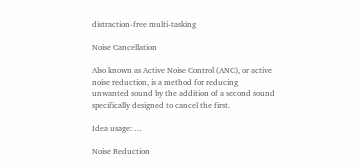distraction-free multi-tasking

Noise Cancellation

Also known as Active Noise Control (ANC), or active noise reduction, is a method for reducing unwanted sound by the addition of a second sound specifically designed to cancel the first.

Idea usage: …

Noise Reduction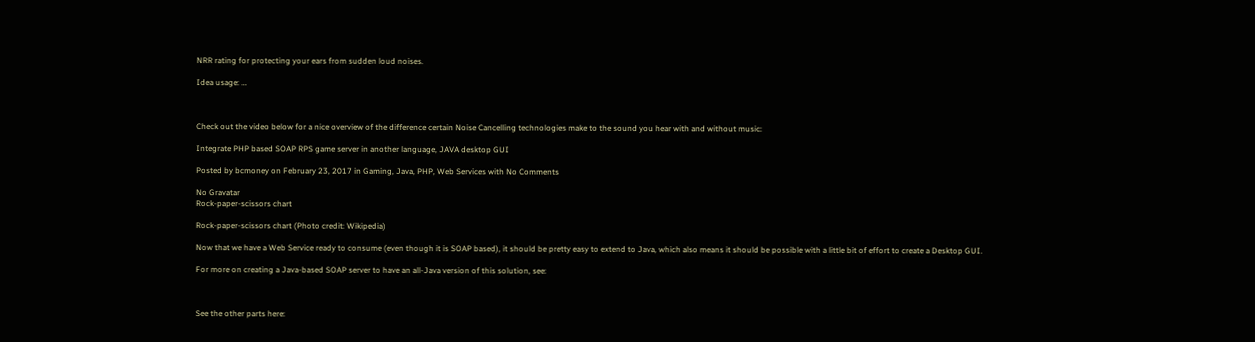NRR rating for protecting your ears from sudden loud noises.

Idea usage: …



Check out the video below for a nice overview of the difference certain Noise Cancelling technologies make to the sound you hear with and without music:

Integrate PHP based SOAP RPS game server in another language, JAVA desktop GUI

Posted by bcmoney on February 23, 2017 in Gaming, Java, PHP, Web Services with No Comments

No Gravatar
Rock-paper-scissors chart

Rock-paper-scissors chart (Photo credit: Wikipedia)

Now that we have a Web Service ready to consume (even though it is SOAP based), it should be pretty easy to extend to Java, which also means it should be possible with a little bit of effort to create a Desktop GUI.

For more on creating a Java-based SOAP server to have an all-Java version of this solution, see:



See the other parts here: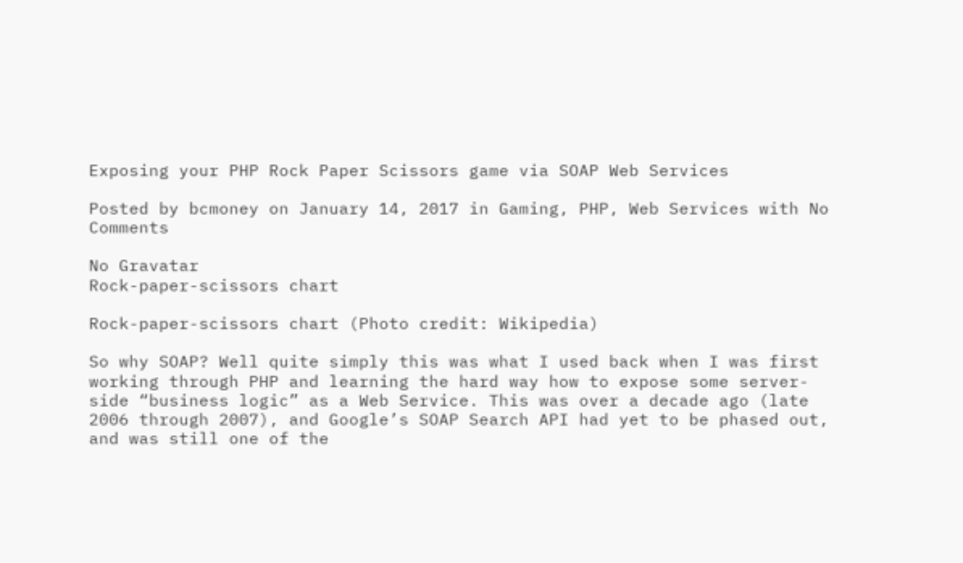Exposing your PHP Rock Paper Scissors game via SOAP Web Services

Posted by bcmoney on January 14, 2017 in Gaming, PHP, Web Services with No Comments

No Gravatar
Rock-paper-scissors chart

Rock-paper-scissors chart (Photo credit: Wikipedia)

So why SOAP? Well quite simply this was what I used back when I was first working through PHP and learning the hard way how to expose some server-side “business logic” as a Web Service. This was over a decade ago (late 2006 through 2007), and Google’s SOAP Search API had yet to be phased out, and was still one of the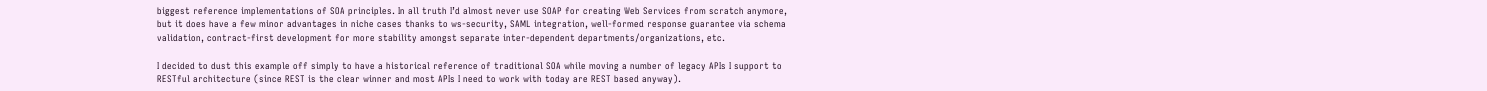biggest reference implementations of SOA principles. In all truth I’d almost never use SOAP for creating Web Services from scratch anymore, but it does have a few minor advantages in niche cases thanks to ws-security, SAML integration, well-formed response guarantee via schema validation, contract-first development for more stability amongst separate inter-dependent departments/organizations, etc.

I decided to dust this example off simply to have a historical reference of traditional SOA while moving a number of legacy APIs I support to RESTful architecture (since REST is the clear winner and most APIs I need to work with today are REST based anyway).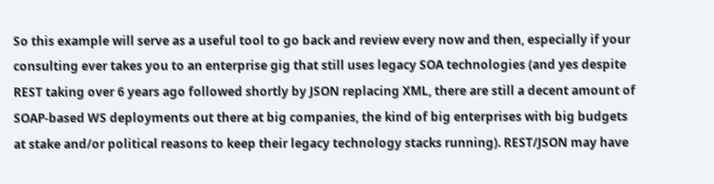So this example will serve as a useful tool to go back and review every now and then, especially if your consulting ever takes you to an enterprise gig that still uses legacy SOA technologies (and yes despite REST taking over 6 years ago followed shortly by JSON replacing XML, there are still a decent amount of SOAP-based WS deployments out there at big companies, the kind of big enterprises with big budgets at stake and/or political reasons to keep their legacy technology stacks running). REST/JSON may have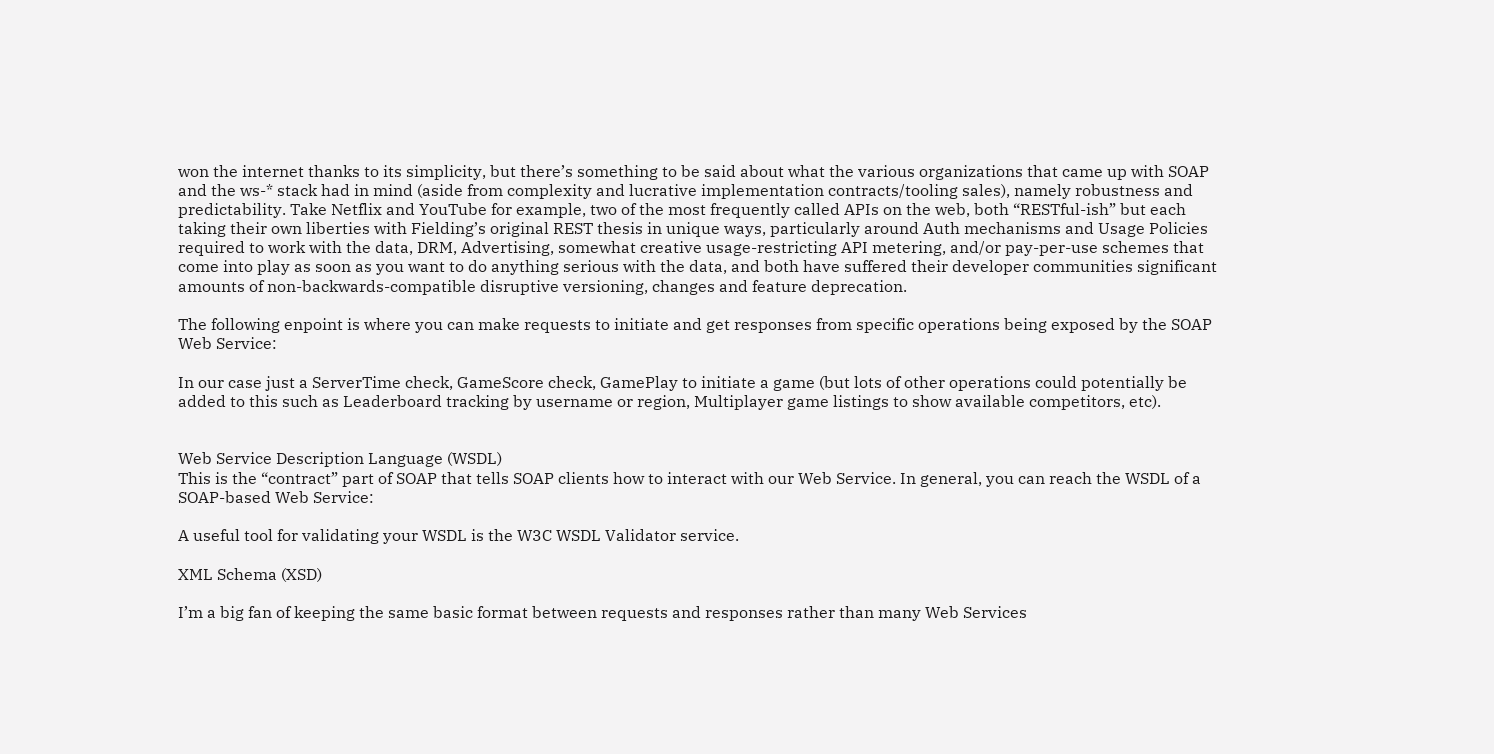won the internet thanks to its simplicity, but there’s something to be said about what the various organizations that came up with SOAP and the ws-* stack had in mind (aside from complexity and lucrative implementation contracts/tooling sales), namely robustness and predictability. Take Netflix and YouTube for example, two of the most frequently called APIs on the web, both “RESTful-ish” but each taking their own liberties with Fielding’s original REST thesis in unique ways, particularly around Auth mechanisms and Usage Policies required to work with the data, DRM, Advertising, somewhat creative usage-restricting API metering, and/or pay-per-use schemes that come into play as soon as you want to do anything serious with the data, and both have suffered their developer communities significant amounts of non-backwards-compatible disruptive versioning, changes and feature deprecation.

The following enpoint is where you can make requests to initiate and get responses from specific operations being exposed by the SOAP Web Service:

In our case just a ServerTime check, GameScore check, GamePlay to initiate a game (but lots of other operations could potentially be added to this such as Leaderboard tracking by username or region, Multiplayer game listings to show available competitors, etc).


Web Service Description Language (WSDL)
This is the “contract” part of SOAP that tells SOAP clients how to interact with our Web Service. In general, you can reach the WSDL of a SOAP-based Web Service:

A useful tool for validating your WSDL is the W3C WSDL Validator service.

XML Schema (XSD)

I’m a big fan of keeping the same basic format between requests and responses rather than many Web Services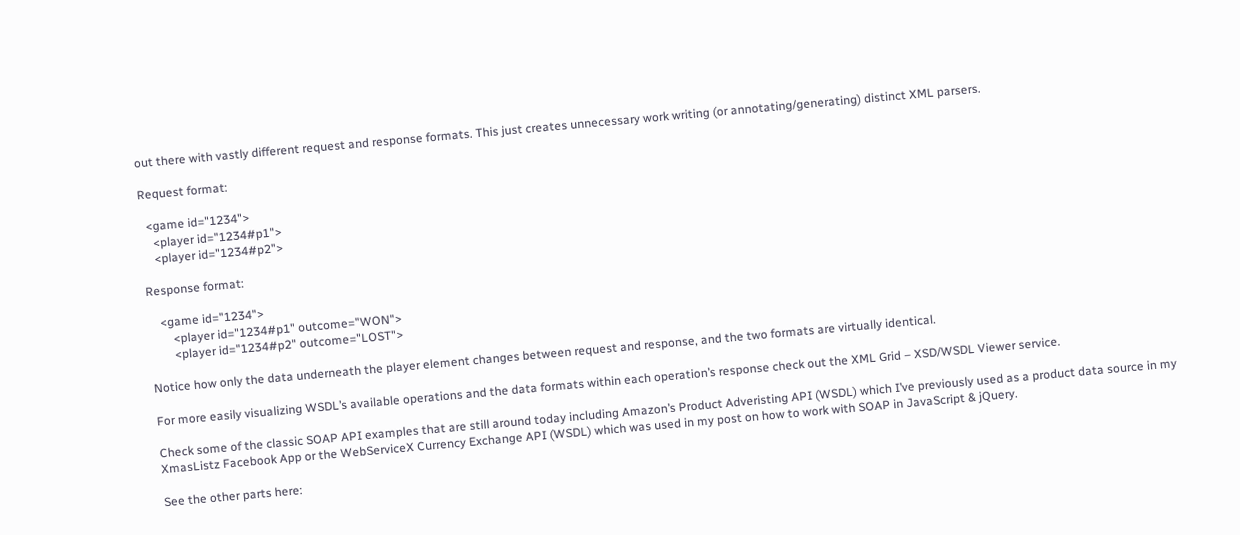out there with vastly different request and response formats. This just creates unnecessary work writing (or annotating/generating) distinct XML parsers.

Request format:

  <game id="1234">
    <player id="1234#p1">
    <player id="1234#p2">

Response format:

    <game id="1234">
        <player id="1234#p1" outcome="WON">
        <player id="1234#p2" outcome="LOST">

Notice how only the data underneath the player element changes between request and response, and the two formats are virtually identical.

For more easily visualizing WSDL’s available operations and the data formats within each operation’s response check out the XML Grid – XSD/WSDL Viewer service.

Check some of the classic SOAP API examples that are still around today including Amazon’s Product Adveristing API (WSDL) which I’ve previously used as a product data source in my XmasListz Facebook App or the WebServiceX Currency Exchange API (WSDL) which was used in my post on how to work with SOAP in JavaScript & jQuery.

See the other parts here: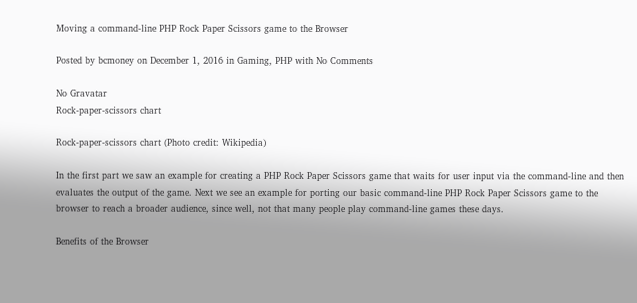Moving a command-line PHP Rock Paper Scissors game to the Browser

Posted by bcmoney on December 1, 2016 in Gaming, PHP with No Comments

No Gravatar
Rock-paper-scissors chart

Rock-paper-scissors chart (Photo credit: Wikipedia)

In the first part we saw an example for creating a PHP Rock Paper Scissors game that waits for user input via the command-line and then evaluates the output of the game. Next we see an example for porting our basic command-line PHP Rock Paper Scissors game to the browser to reach a broader audience, since well, not that many people play command-line games these days.

Benefits of the Browser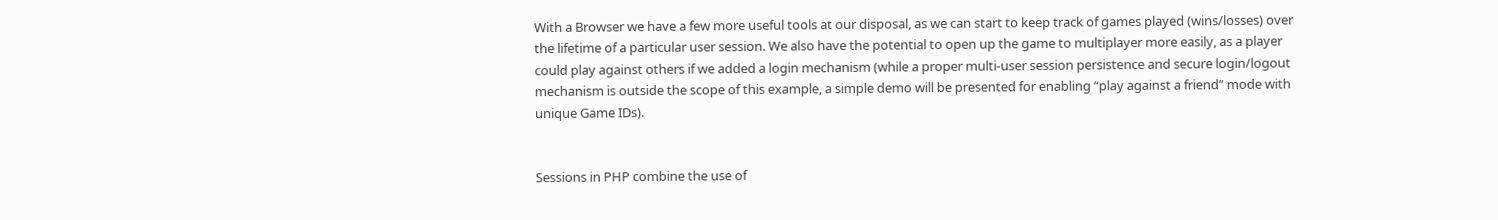With a Browser we have a few more useful tools at our disposal, as we can start to keep track of games played (wins/losses) over the lifetime of a particular user session. We also have the potential to open up the game to multiplayer more easily, as a player could play against others if we added a login mechanism (while a proper multi-user session persistence and secure login/logout mechanism is outside the scope of this example, a simple demo will be presented for enabling “play against a friend” mode with unique Game IDs).


Sessions in PHP combine the use of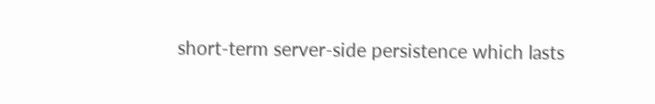short-term server-side persistence which lasts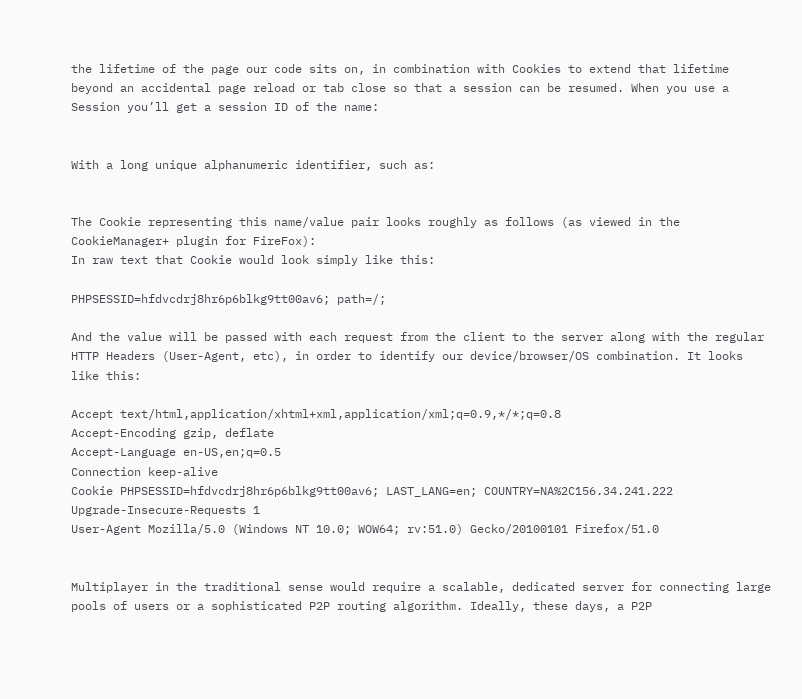the lifetime of the page our code sits on, in combination with Cookies to extend that lifetime beyond an accidental page reload or tab close so that a session can be resumed. When you use a Session you’ll get a session ID of the name:


With a long unique alphanumeric identifier, such as:


The Cookie representing this name/value pair looks roughly as follows (as viewed in the CookieManager+ plugin for FireFox):
In raw text that Cookie would look simply like this:

PHPSESSID=hfdvcdrj8hr6p6blkg9tt00av6; path=/;

And the value will be passed with each request from the client to the server along with the regular HTTP Headers (User-Agent, etc), in order to identify our device/browser/OS combination. It looks like this:

Accept text/html,application/xhtml+xml,application/xml;q=0.9,*/*;q=0.8
Accept-Encoding gzip, deflate
Accept-Language en-US,en;q=0.5
Connection keep-alive
Cookie PHPSESSID=hfdvcdrj8hr6p6blkg9tt00av6; LAST_LANG=en; COUNTRY=NA%2C156.34.241.222
Upgrade-Insecure-Requests 1
User-Agent Mozilla/5.0 (Windows NT 10.0; WOW64; rv:51.0) Gecko/20100101 Firefox/51.0


Multiplayer in the traditional sense would require a scalable, dedicated server for connecting large pools of users or a sophisticated P2P routing algorithm. Ideally, these days, a P2P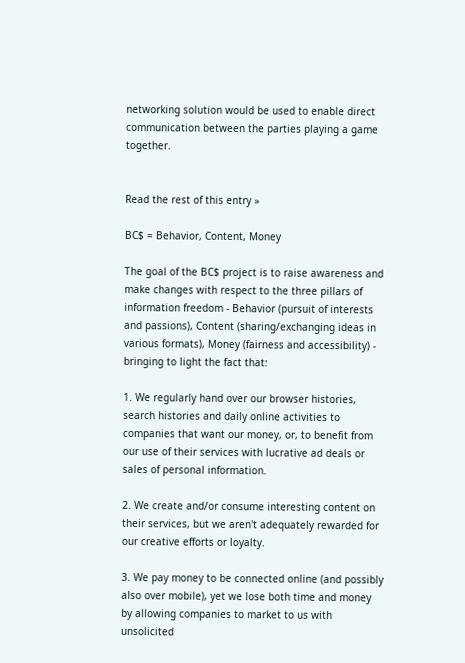networking solution would be used to enable direct communication between the parties playing a game together.


Read the rest of this entry »

BC$ = Behavior, Content, Money

The goal of the BC$ project is to raise awareness and make changes with respect to the three pillars of information freedom - Behavior (pursuit of interests and passions), Content (sharing/exchanging ideas in various formats), Money (fairness and accessibility) - bringing to light the fact that:

1. We regularly hand over our browser histories, search histories and daily online activities to companies that want our money, or, to benefit from our use of their services with lucrative ad deals or sales of personal information.

2. We create and/or consume interesting content on their services, but we aren't adequately rewarded for our creative efforts or loyalty.

3. We pay money to be connected online (and possibly also over mobile), yet we lose both time and money by allowing companies to market to us with unsolicited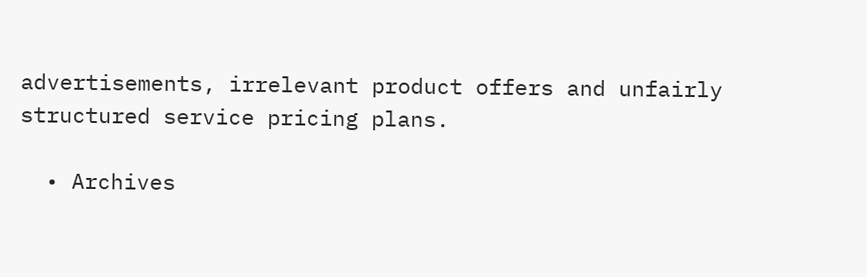advertisements, irrelevant product offers and unfairly structured service pricing plans.

  • Archives